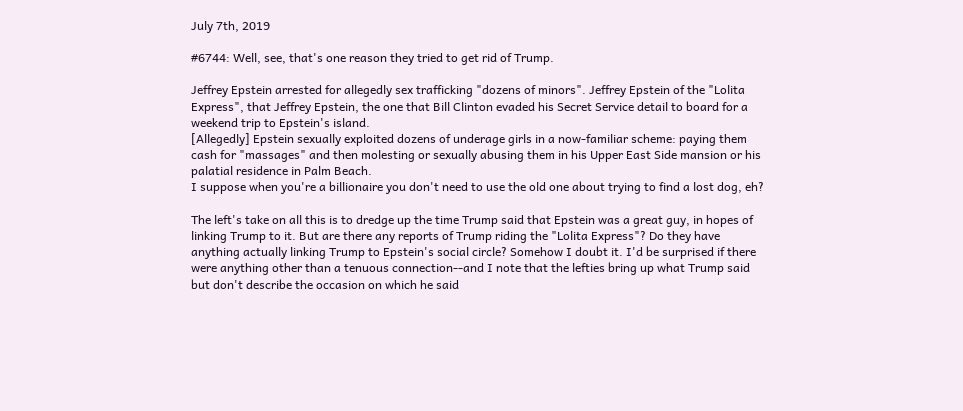July 7th, 2019

#6744: Well, see, that's one reason they tried to get rid of Trump.

Jeffrey Epstein arrested for allegedly sex trafficking "dozens of minors". Jeffrey Epstein of the "Lolita Express", that Jeffrey Epstein, the one that Bill Clinton evaded his Secret Service detail to board for a weekend trip to Epstein's island.
[Allegedly] Epstein sexually exploited dozens of underage girls in a now-familiar scheme: paying them cash for "massages" and then molesting or sexually abusing them in his Upper East Side mansion or his palatial residence in Palm Beach.
I suppose when you're a billionaire you don't need to use the old one about trying to find a lost dog, eh?

The left's take on all this is to dredge up the time Trump said that Epstein was a great guy, in hopes of linking Trump to it. But are there any reports of Trump riding the "Lolita Express"? Do they have anything actually linking Trump to Epstein's social circle? Somehow I doubt it. I'd be surprised if there were anything other than a tenuous connection--and I note that the lefties bring up what Trump said but don't describe the occasion on which he said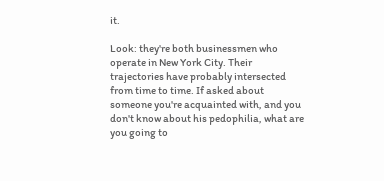it.

Look: they're both businessmen who operate in New York City. Their trajectories have probably intersected from time to time. If asked about someone you're acquainted with, and you don't know about his pedophilia, what are you going to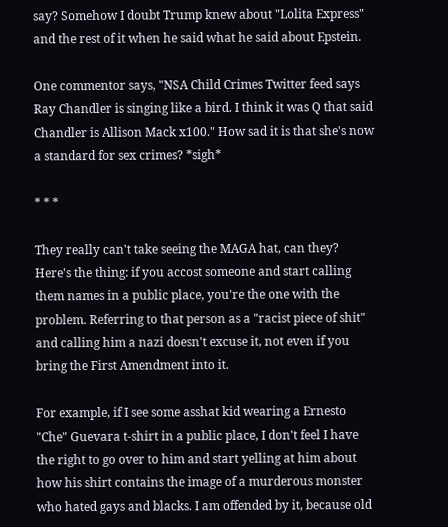say? Somehow I doubt Trump knew about "Lolita Express" and the rest of it when he said what he said about Epstein.

One commentor says, "NSA Child Crimes Twitter feed says Ray Chandler is singing like a bird. I think it was Q that said Chandler is Allison Mack x100." How sad it is that she's now a standard for sex crimes? *sigh*

* * *

They really can't take seeing the MAGA hat, can they? Here's the thing: if you accost someone and start calling them names in a public place, you're the one with the problem. Referring to that person as a "racist piece of shit" and calling him a nazi doesn't excuse it, not even if you bring the First Amendment into it.

For example, if I see some asshat kid wearing a Ernesto "Che" Guevara t-shirt in a public place, I don't feel I have the right to go over to him and start yelling at him about how his shirt contains the image of a murderous monster who hated gays and blacks. I am offended by it, because old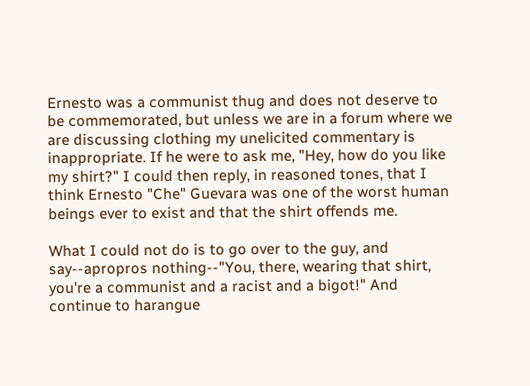Ernesto was a communist thug and does not deserve to be commemorated, but unless we are in a forum where we are discussing clothing my unelicited commentary is inappropriate. If he were to ask me, "Hey, how do you like my shirt?" I could then reply, in reasoned tones, that I think Ernesto "Che" Guevara was one of the worst human beings ever to exist and that the shirt offends me.

What I could not do is to go over to the guy, and say--apropros nothing--"You, there, wearing that shirt, you're a communist and a racist and a bigot!" And continue to harangue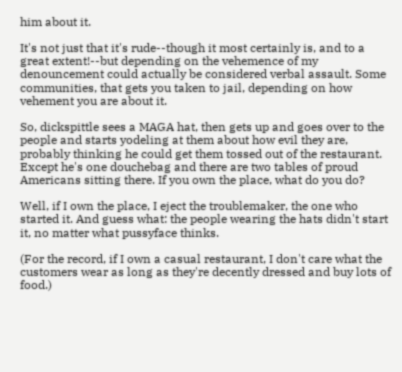him about it.

It's not just that it's rude--though it most certainly is, and to a great extent!--but depending on the vehemence of my denouncement could actually be considered verbal assault. Some communities, that gets you taken to jail, depending on how vehement you are about it.

So, dickspittle sees a MAGA hat, then gets up and goes over to the people and starts yodeling at them about how evil they are, probably thinking he could get them tossed out of the restaurant. Except he's one douchebag and there are two tables of proud Americans sitting there. If you own the place, what do you do?

Well, if I own the place, I eject the troublemaker, the one who started it. And guess what: the people wearing the hats didn't start it, no matter what pussyface thinks.

(For the record, if I own a casual restaurant, I don't care what the customers wear as long as they're decently dressed and buy lots of food.)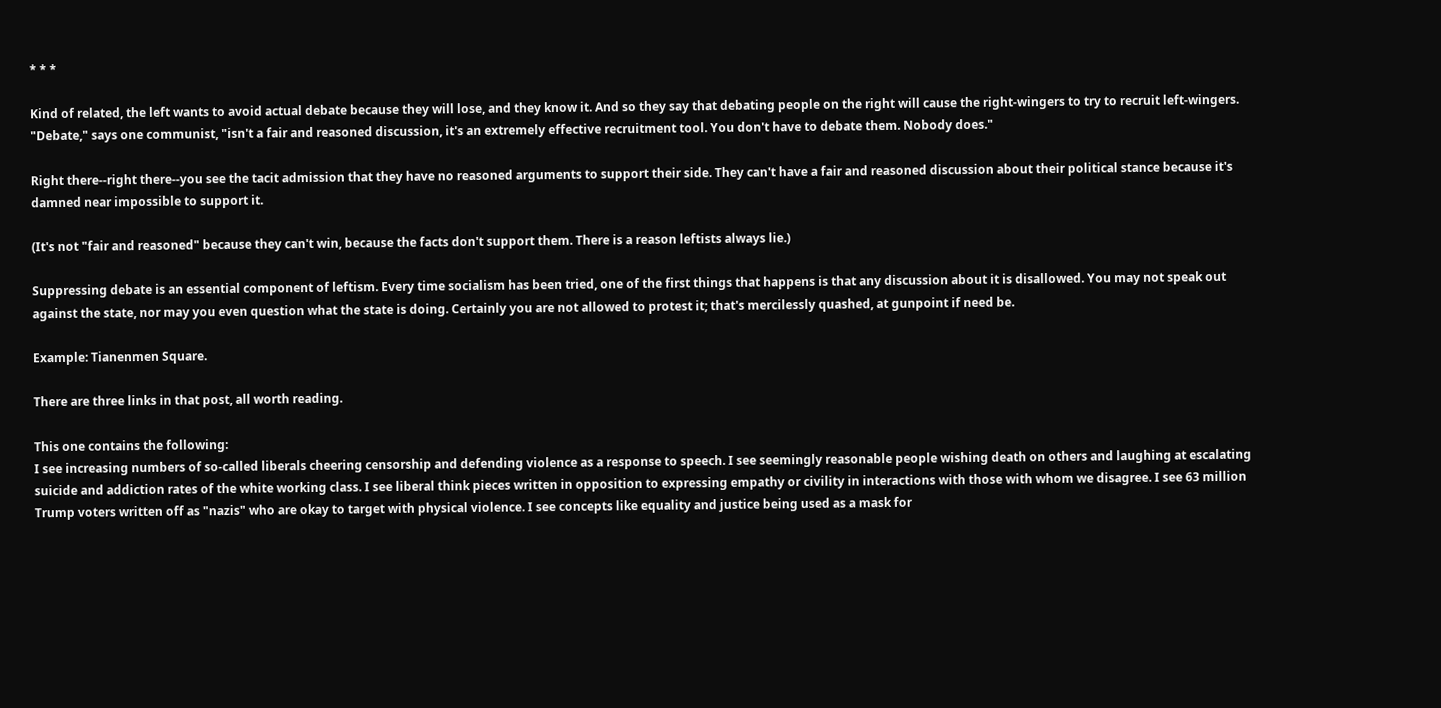* * *

Kind of related, the left wants to avoid actual debate because they will lose, and they know it. And so they say that debating people on the right will cause the right-wingers to try to recruit left-wingers. "Debate," says one communist, "isn't a fair and reasoned discussion, it's an extremely effective recruitment tool. You don't have to debate them. Nobody does."

Right there--right there--you see the tacit admission that they have no reasoned arguments to support their side. They can't have a fair and reasoned discussion about their political stance because it's damned near impossible to support it.

(It's not "fair and reasoned" because they can't win, because the facts don't support them. There is a reason leftists always lie.)

Suppressing debate is an essential component of leftism. Every time socialism has been tried, one of the first things that happens is that any discussion about it is disallowed. You may not speak out against the state, nor may you even question what the state is doing. Certainly you are not allowed to protest it; that's mercilessly quashed, at gunpoint if need be.

Example: Tianenmen Square.

There are three links in that post, all worth reading.

This one contains the following:
I see increasing numbers of so-called liberals cheering censorship and defending violence as a response to speech. I see seemingly reasonable people wishing death on others and laughing at escalating suicide and addiction rates of the white working class. I see liberal think pieces written in opposition to expressing empathy or civility in interactions with those with whom we disagree. I see 63 million Trump voters written off as "nazis" who are okay to target with physical violence. I see concepts like equality and justice being used as a mask for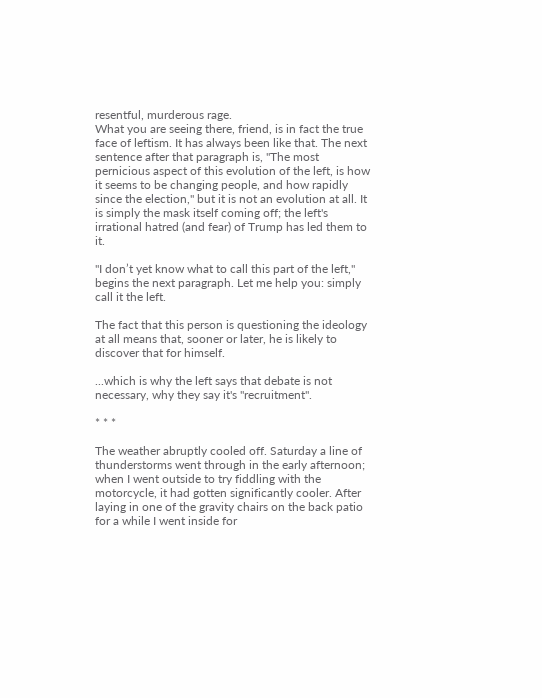resentful, murderous rage.
What you are seeing there, friend, is in fact the true face of leftism. It has always been like that. The next sentence after that paragraph is, "The most pernicious aspect of this evolution of the left, is how it seems to be changing people, and how rapidly since the election," but it is not an evolution at all. It is simply the mask itself coming off; the left's irrational hatred (and fear) of Trump has led them to it.

"I don’t yet know what to call this part of the left," begins the next paragraph. Let me help you: simply call it the left.

The fact that this person is questioning the ideology at all means that, sooner or later, he is likely to discover that for himself.

...which is why the left says that debate is not necessary, why they say it's "recruitment".

* * *

The weather abruptly cooled off. Saturday a line of thunderstorms went through in the early afternoon; when I went outside to try fiddling with the motorcycle, it had gotten significantly cooler. After laying in one of the gravity chairs on the back patio for a while I went inside for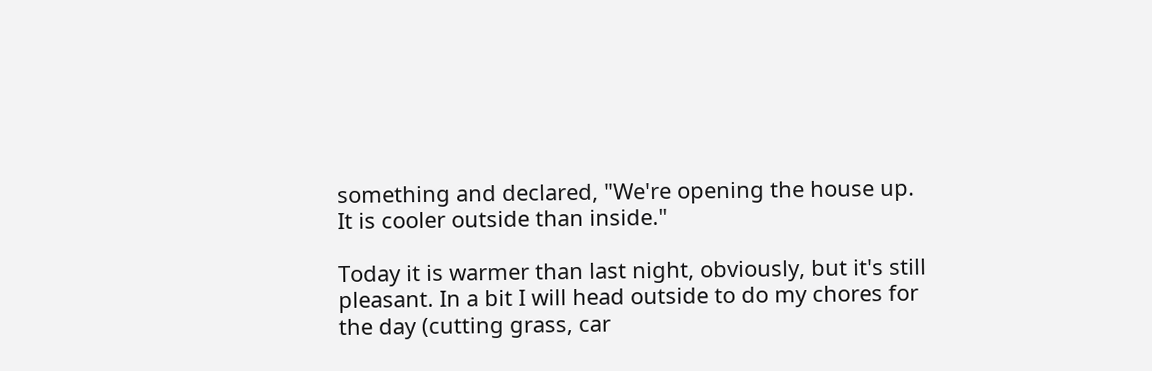something and declared, "We're opening the house up. It is cooler outside than inside."

Today it is warmer than last night, obviously, but it's still pleasant. In a bit I will head outside to do my chores for the day (cutting grass, car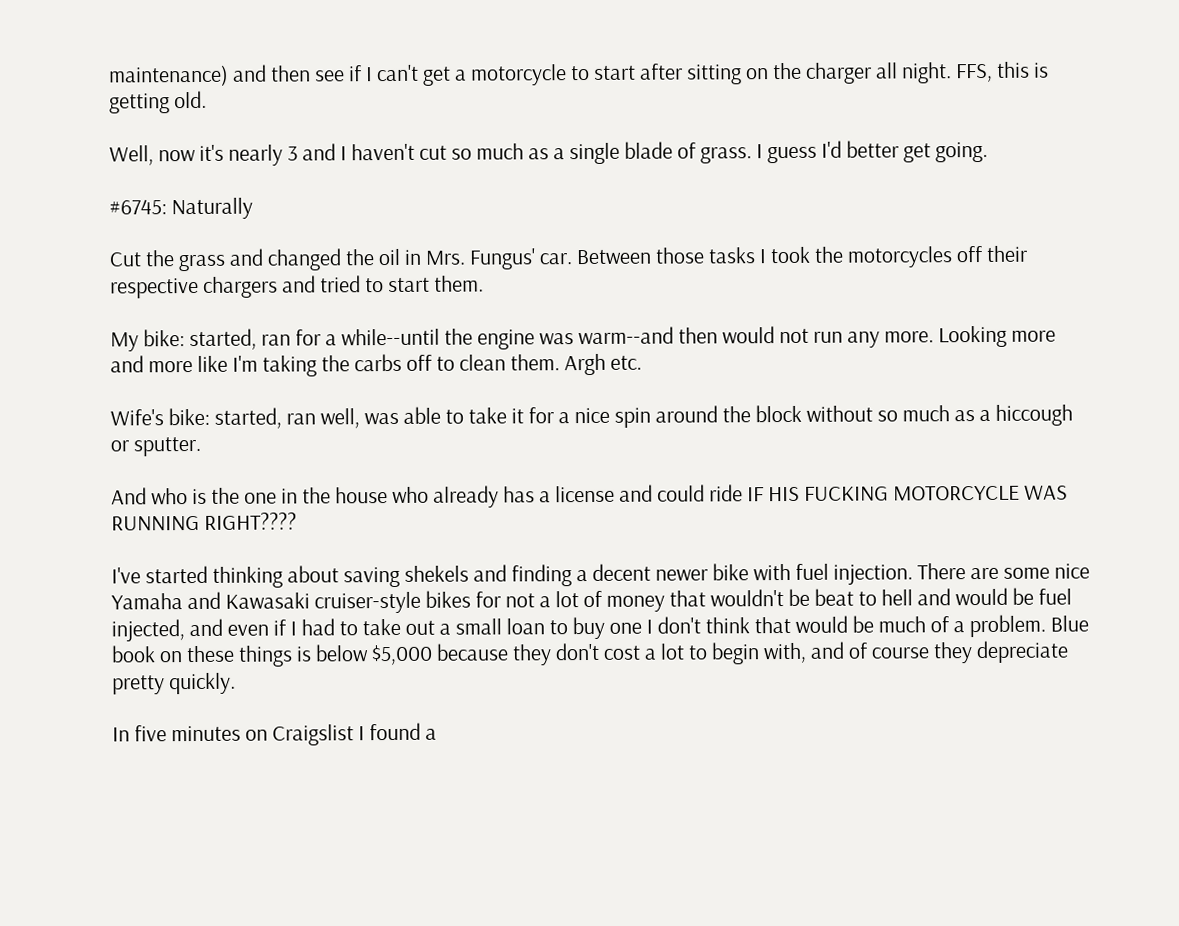maintenance) and then see if I can't get a motorcycle to start after sitting on the charger all night. FFS, this is getting old.

Well, now it's nearly 3 and I haven't cut so much as a single blade of grass. I guess I'd better get going.

#6745: Naturally

Cut the grass and changed the oil in Mrs. Fungus' car. Between those tasks I took the motorcycles off their respective chargers and tried to start them.

My bike: started, ran for a while--until the engine was warm--and then would not run any more. Looking more and more like I'm taking the carbs off to clean them. Argh etc.

Wife's bike: started, ran well, was able to take it for a nice spin around the block without so much as a hiccough or sputter.

And who is the one in the house who already has a license and could ride IF HIS FUCKING MOTORCYCLE WAS RUNNING RIGHT????

I've started thinking about saving shekels and finding a decent newer bike with fuel injection. There are some nice Yamaha and Kawasaki cruiser-style bikes for not a lot of money that wouldn't be beat to hell and would be fuel injected, and even if I had to take out a small loan to buy one I don't think that would be much of a problem. Blue book on these things is below $5,000 because they don't cost a lot to begin with, and of course they depreciate pretty quickly.

In five minutes on Craigslist I found a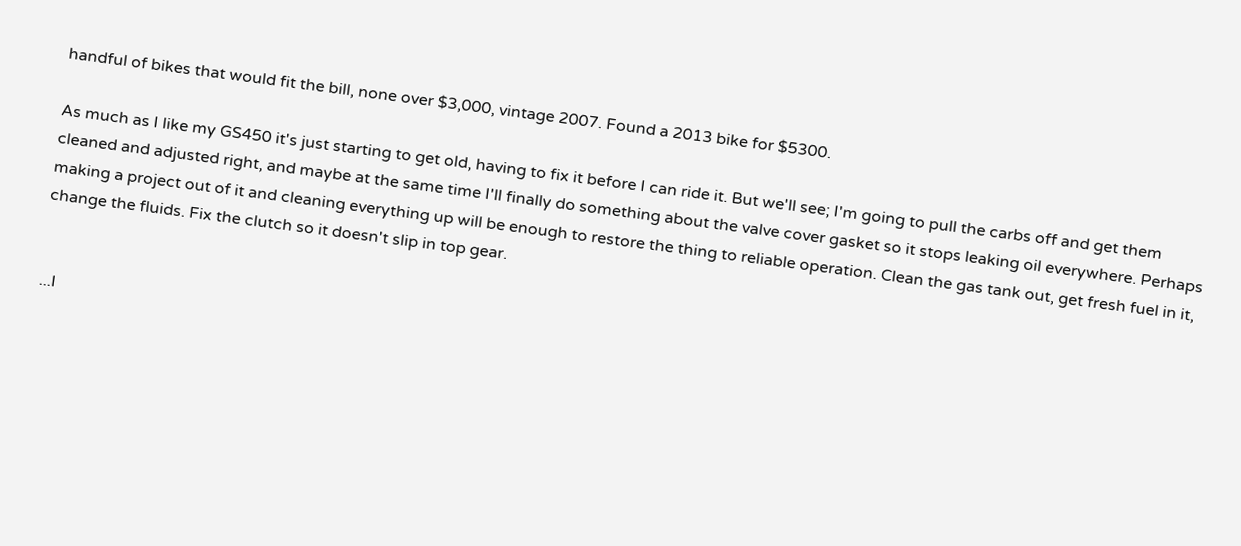handful of bikes that would fit the bill, none over $3,000, vintage 2007. Found a 2013 bike for $5300.

As much as I like my GS450 it's just starting to get old, having to fix it before I can ride it. But we'll see; I'm going to pull the carbs off and get them cleaned and adjusted right, and maybe at the same time I'll finally do something about the valve cover gasket so it stops leaking oil everywhere. Perhaps making a project out of it and cleaning everything up will be enough to restore the thing to reliable operation. Clean the gas tank out, get fresh fuel in it, change the fluids. Fix the clutch so it doesn't slip in top gear.


...I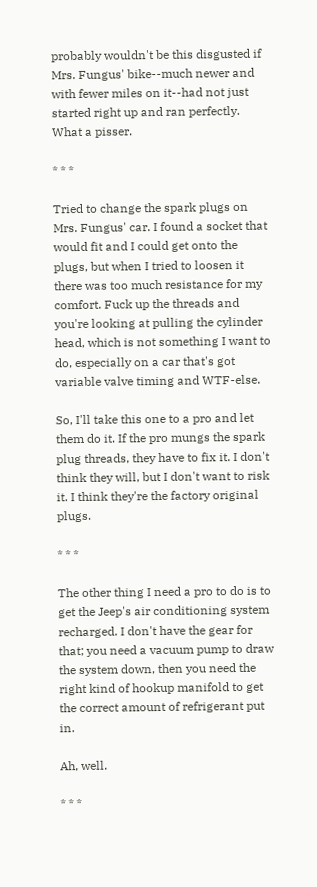probably wouldn't be this disgusted if Mrs. Fungus' bike--much newer and with fewer miles on it--had not just started right up and ran perfectly. What a pisser.

* * *

Tried to change the spark plugs on Mrs. Fungus' car. I found a socket that would fit and I could get onto the plugs, but when I tried to loosen it there was too much resistance for my comfort. Fuck up the threads and you're looking at pulling the cylinder head, which is not something I want to do, especially on a car that's got variable valve timing and WTF-else.

So, I'll take this one to a pro and let them do it. If the pro mungs the spark plug threads, they have to fix it. I don't think they will, but I don't want to risk it. I think they're the factory original plugs.

* * *

The other thing I need a pro to do is to get the Jeep's air conditioning system recharged. I don't have the gear for that; you need a vacuum pump to draw the system down, then you need the right kind of hookup manifold to get the correct amount of refrigerant put in.

Ah, well.

* * *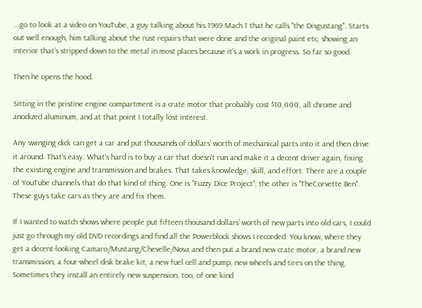...go to look at a video on YouTube, a guy talking about his 1969 Mach 1 that he calls "the Disgustang". Starts out well enough, him talking about the rust repairs that were done and the original paint etc, showing an interior that's stripped down to the metal in most places because it's a work in progress. So far so good.

Then he opens the hood.

Sitting in the pristine engine compartment is a crate motor that probably cost $10,000, all chrome and anodized aluminum, and at that point I totally lost interest.

Any swinging dick can get a car and put thousands of dollars' worth of mechanical parts into it and then drive it around. That's easy. What's hard is to buy a car that doesn't run and make it a decent driver again, fixing the existing engine and transmission and brakes. That takes knowledge, skill, and effort. There are a couple of YouTube channels that do that kind of thing. One is "Fuzzy Dice Project"; the other is "TheCorvette Ben". These guys take cars as they are and fix them.

If I wanted to watch shows where people put fifteen thousand dollars' worth of new parts into old cars, I could just go through my old DVD recordings and find all the Powerblock shows I recorded. You know, where they get a decent-looking Camaro/Mustang/Chevelle/Nova and then put a brand new crate motor, a brand new transmission, a four-wheel disk brake kit, a new fuel cell and pump, new wheels and tires on the thing. Sometimes they install an entirely new suspension, too, of one kind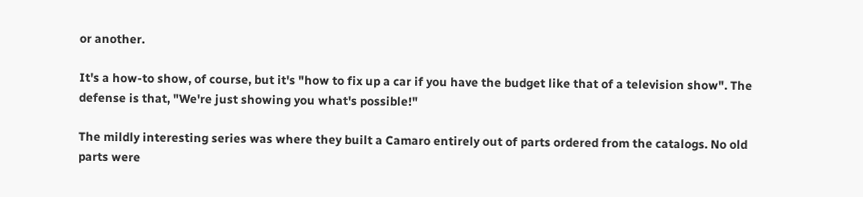or another.

It's a how-to show, of course, but it's "how to fix up a car if you have the budget like that of a television show". The defense is that, "We're just showing you what's possible!"

The mildly interesting series was where they built a Camaro entirely out of parts ordered from the catalogs. No old parts were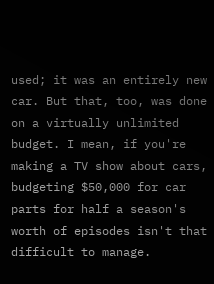used; it was an entirely new car. But that, too, was done on a virtually unlimited budget. I mean, if you're making a TV show about cars, budgeting $50,000 for car parts for half a season's worth of episodes isn't that difficult to manage.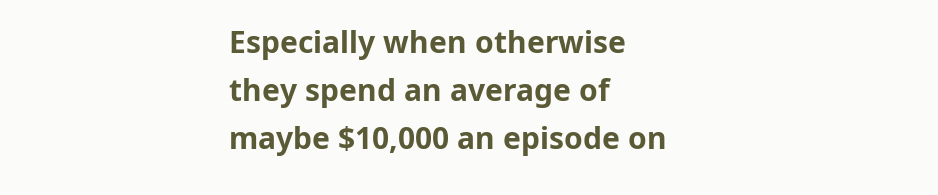Especially when otherwise they spend an average of maybe $10,000 an episode on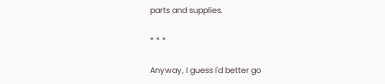parts and supplies.

* * *

Anyway, I guess I'd better go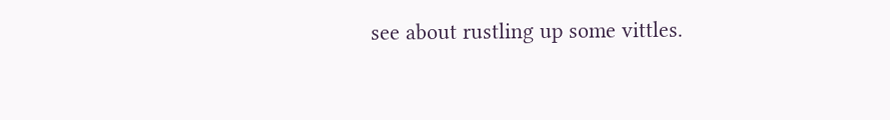see about rustling up some vittles.